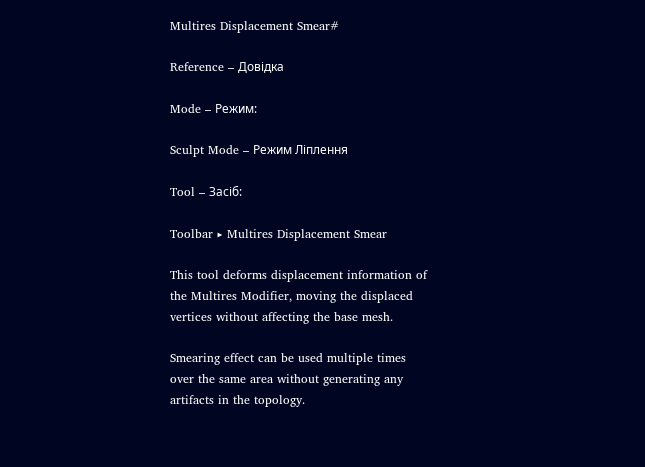Multires Displacement Smear#

Reference – Довідка

Mode – Режим:

Sculpt Mode – Режим Ліплення

Tool – Засіб:

Toolbar ‣ Multires Displacement Smear

This tool deforms displacement information of the Multires Modifier, moving the displaced vertices without affecting the base mesh.

Smearing effect can be used multiple times over the same area without generating any artifacts in the topology.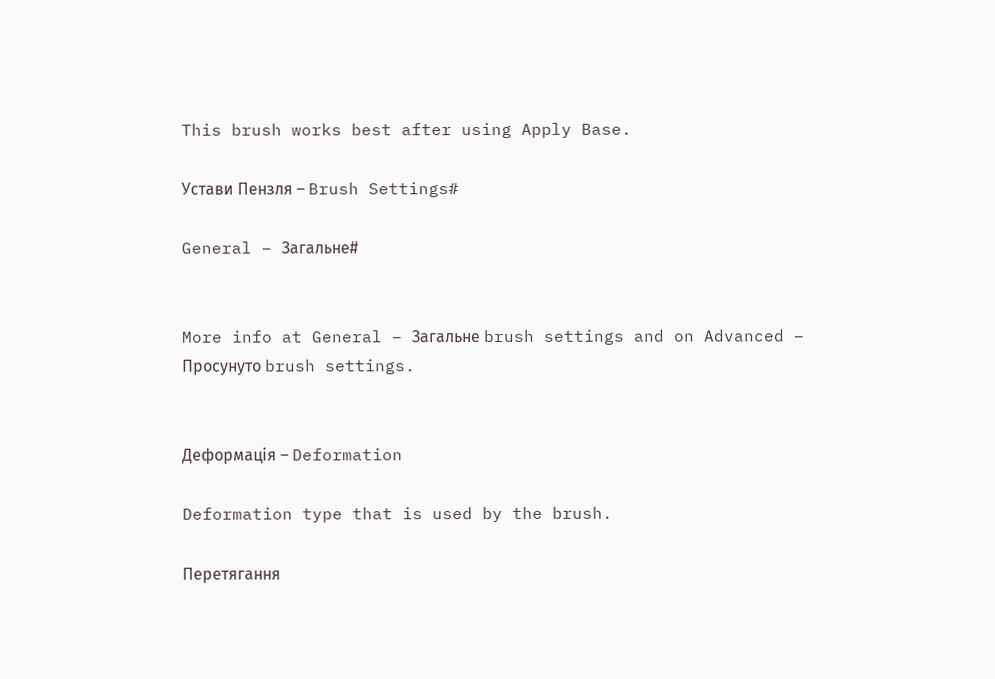This brush works best after using Apply Base.

Устави Пензля – Brush Settings#

General – Загальне#


More info at General – Загальне brush settings and on Advanced – Просунуто brush settings.


Деформація – Deformation

Deformation type that is used by the brush.

Перетягання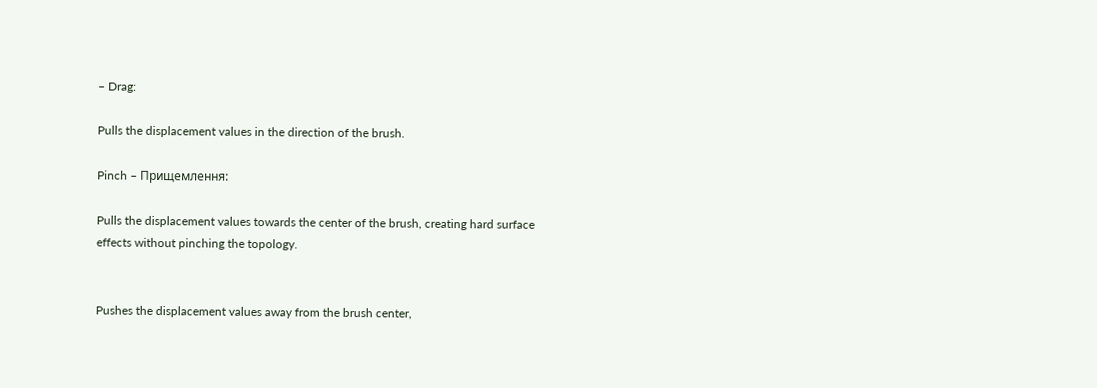– Drag:

Pulls the displacement values in the direction of the brush.

Pinch – Прищемлення:

Pulls the displacement values towards the center of the brush, creating hard surface effects without pinching the topology.


Pushes the displacement values away from the brush center,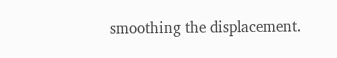smoothing the displacement.